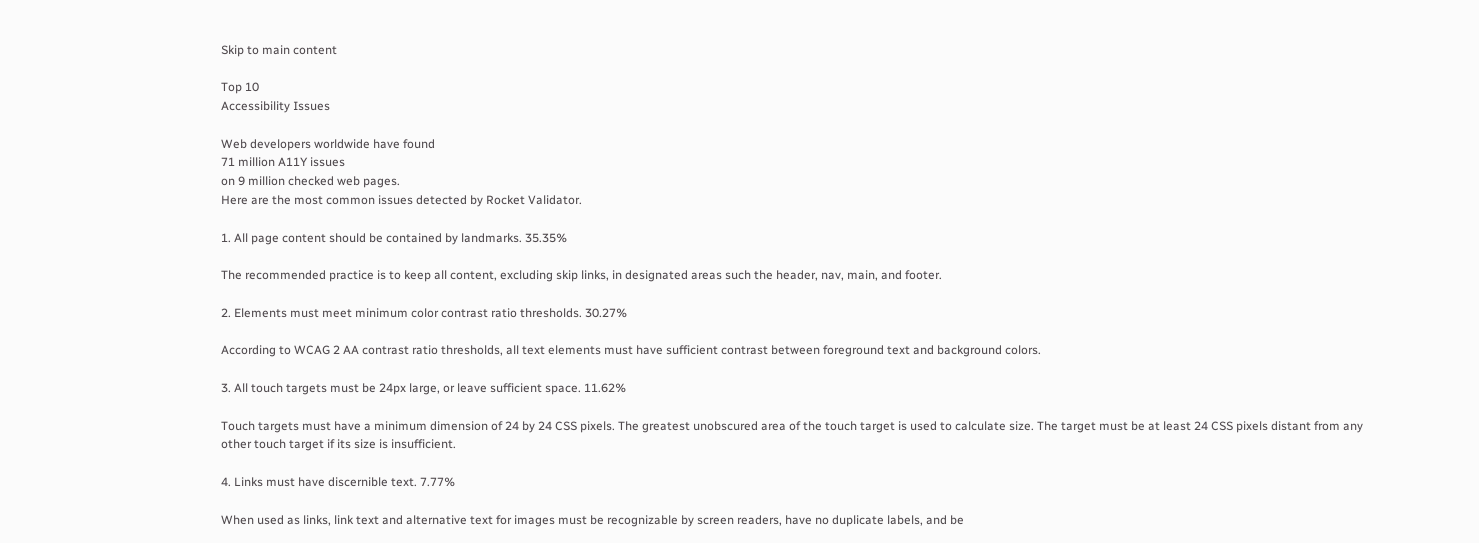Skip to main content

Top 10
Accessibility Issues

Web developers worldwide have found
71 million A11Y issues
on 9 million checked web pages.
Here are the most common issues detected by Rocket Validator.

1. All page content should be contained by landmarks. 35.35%

The recommended practice is to keep all content, excluding skip links, in designated areas such the header, nav, main, and footer.

2. Elements must meet minimum color contrast ratio thresholds. 30.27%

According to WCAG 2 AA contrast ratio thresholds, all text elements must have sufficient contrast between foreground text and background colors.

3. All touch targets must be 24px large, or leave sufficient space. 11.62%

Touch targets must have a minimum dimension of 24 by 24 CSS pixels. The greatest unobscured area of the touch target is used to calculate size. The target must be at least 24 CSS pixels distant from any other touch target if its size is insufficient.

4. Links must have discernible text. 7.77%

When used as links, link text and alternative text for images must be recognizable by screen readers, have no duplicate labels, and be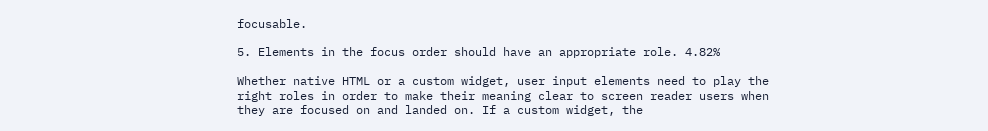focusable.

5. Elements in the focus order should have an appropriate role. 4.82%

Whether native HTML or a custom widget, user input elements need to play the right roles in order to make their meaning clear to screen reader users when they are focused on and landed on. If a custom widget, the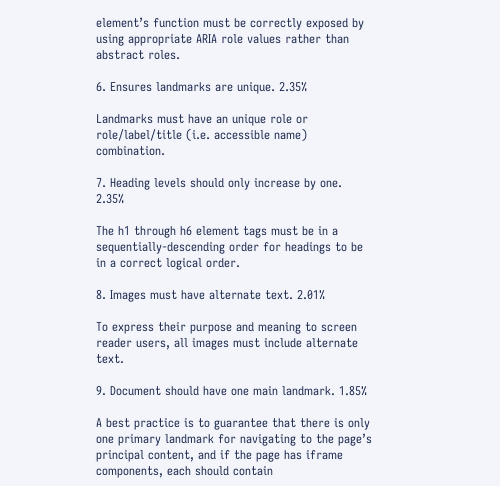element’s function must be correctly exposed by using appropriate ARIA role values rather than abstract roles.

6. Ensures landmarks are unique. 2.35%

Landmarks must have an unique role or role/label/title (i.e. accessible name) combination.

7. Heading levels should only increase by one. 2.35%

The h1 through h6 element tags must be in a sequentially-descending order for headings to be in a correct logical order.

8. Images must have alternate text. 2.01%

To express their purpose and meaning to screen reader users, all images must include alternate text.

9. Document should have one main landmark. 1.85%

A best practice is to guarantee that there is only one primary landmark for navigating to the page’s principal content, and if the page has iframe components, each should contain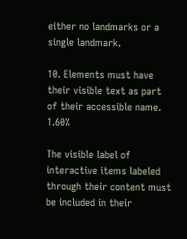either no landmarks or a single landmark.

10. Elements must have their visible text as part of their accessible name. 1.60%

The visible label of interactive items labeled through their content must be included in their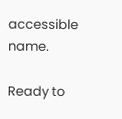accessible name.

Ready to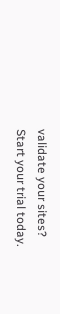validate your sites?
Start your trial today.